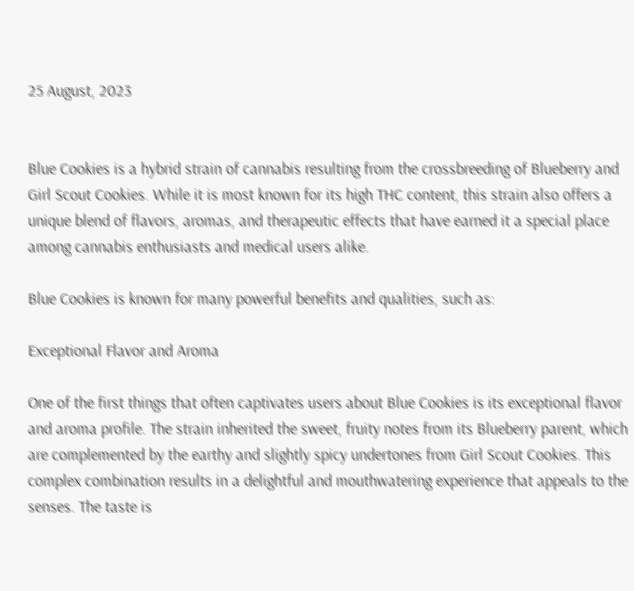25 August, 2023


Blue Cookies is a hybrid strain of cannabis resulting from the crossbreeding of Blueberry and Girl Scout Cookies. While it is most known for its high THC content, this strain also offers a unique blend of flavors, aromas, and therapeutic effects that have earned it a special place among cannabis enthusiasts and medical users alike.

Blue Cookies is known for many powerful benefits and qualities, such as:

Exceptional Flavor and Aroma

One of the first things that often captivates users about Blue Cookies is its exceptional flavor and aroma profile. The strain inherited the sweet, fruity notes from its Blueberry parent, which are complemented by the earthy and slightly spicy undertones from Girl Scout Cookies. This complex combination results in a delightful and mouthwatering experience that appeals to the senses. The taste is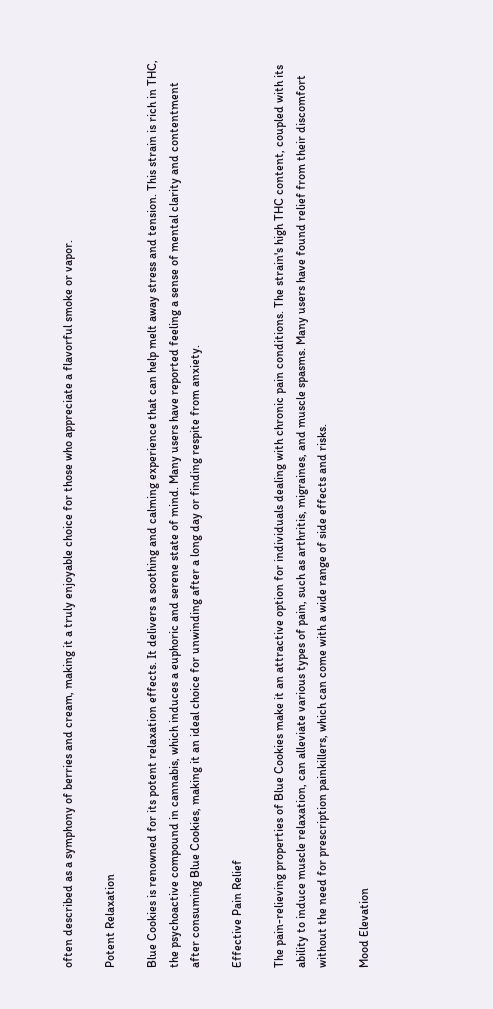often described as a symphony of berries and cream, making it a truly enjoyable choice for those who appreciate a flavorful smoke or vapor.

Potent Relaxation

Blue Cookies is renowned for its potent relaxation effects. It delivers a soothing and calming experience that can help melt away stress and tension. This strain is rich in THC, the psychoactive compound in cannabis, which induces a euphoric and serene state of mind. Many users have reported feeling a sense of mental clarity and contentment after consuming Blue Cookies, making it an ideal choice for unwinding after a long day or finding respite from anxiety.

Effective Pain Relief

The pain-relieving properties of Blue Cookies make it an attractive option for individuals dealing with chronic pain conditions. The strain's high THC content, coupled with its ability to induce muscle relaxation, can alleviate various types of pain, such as arthritis, migraines, and muscle spasms. Many users have found relief from their discomfort without the need for prescription painkillers, which can come with a wide range of side effects and risks.

Mood Elevation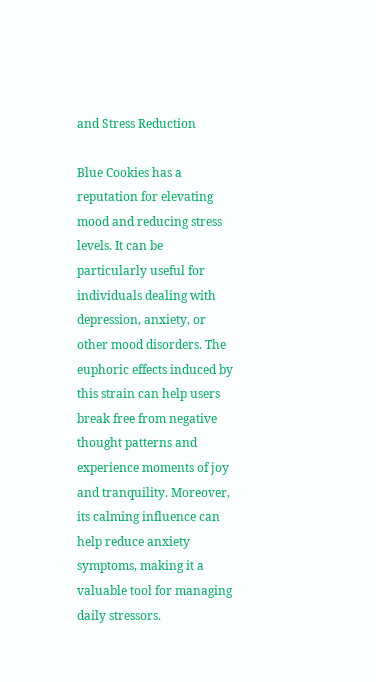and Stress Reduction

Blue Cookies has a reputation for elevating mood and reducing stress levels. It can be particularly useful for individuals dealing with depression, anxiety, or other mood disorders. The euphoric effects induced by this strain can help users break free from negative thought patterns and experience moments of joy and tranquility. Moreover, its calming influence can help reduce anxiety symptoms, making it a valuable tool for managing daily stressors.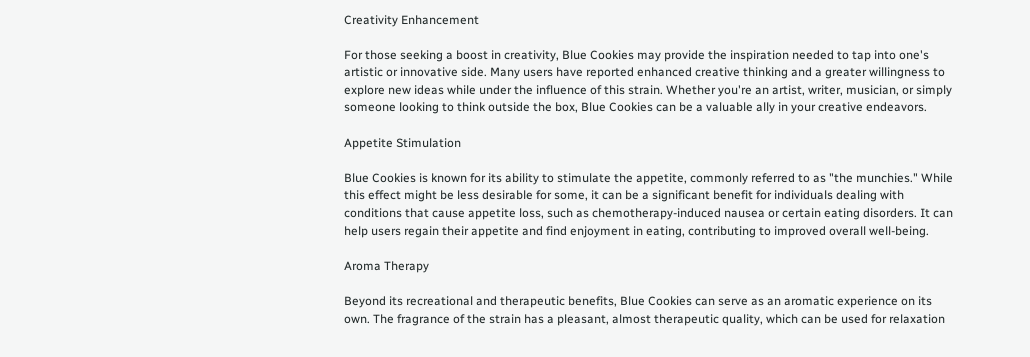Creativity Enhancement

For those seeking a boost in creativity, Blue Cookies may provide the inspiration needed to tap into one's artistic or innovative side. Many users have reported enhanced creative thinking and a greater willingness to explore new ideas while under the influence of this strain. Whether you're an artist, writer, musician, or simply someone looking to think outside the box, Blue Cookies can be a valuable ally in your creative endeavors.

Appetite Stimulation

Blue Cookies is known for its ability to stimulate the appetite, commonly referred to as "the munchies." While this effect might be less desirable for some, it can be a significant benefit for individuals dealing with conditions that cause appetite loss, such as chemotherapy-induced nausea or certain eating disorders. It can help users regain their appetite and find enjoyment in eating, contributing to improved overall well-being.

Aroma Therapy

Beyond its recreational and therapeutic benefits, Blue Cookies can serve as an aromatic experience on its own. The fragrance of the strain has a pleasant, almost therapeutic quality, which can be used for relaxation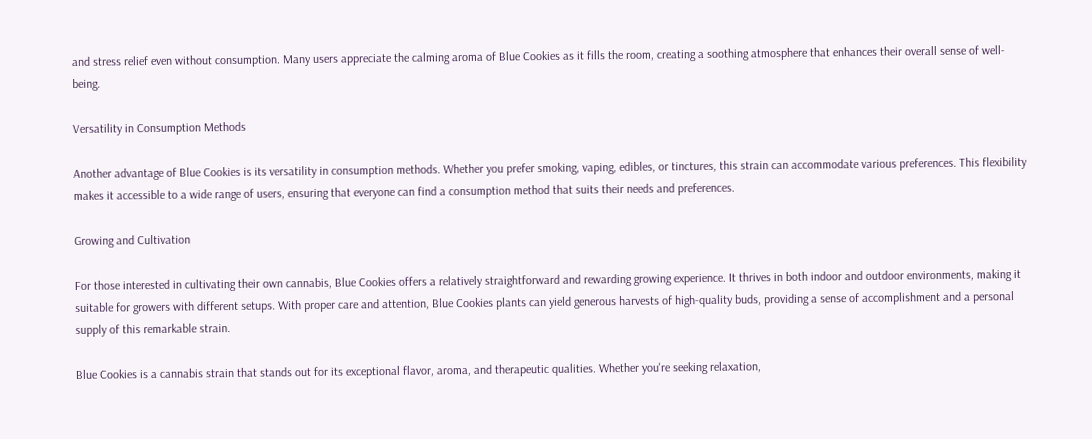and stress relief even without consumption. Many users appreciate the calming aroma of Blue Cookies as it fills the room, creating a soothing atmosphere that enhances their overall sense of well-being.

Versatility in Consumption Methods

Another advantage of Blue Cookies is its versatility in consumption methods. Whether you prefer smoking, vaping, edibles, or tinctures, this strain can accommodate various preferences. This flexibility makes it accessible to a wide range of users, ensuring that everyone can find a consumption method that suits their needs and preferences.

Growing and Cultivation

For those interested in cultivating their own cannabis, Blue Cookies offers a relatively straightforward and rewarding growing experience. It thrives in both indoor and outdoor environments, making it suitable for growers with different setups. With proper care and attention, Blue Cookies plants can yield generous harvests of high-quality buds, providing a sense of accomplishment and a personal supply of this remarkable strain.

Blue Cookies is a cannabis strain that stands out for its exceptional flavor, aroma, and therapeutic qualities. Whether you're seeking relaxation,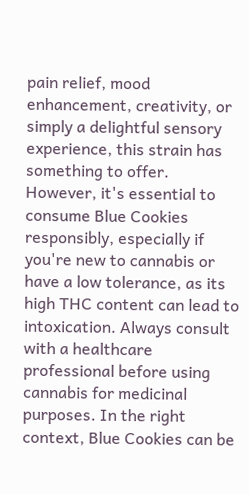pain relief, mood enhancement, creativity, or simply a delightful sensory experience, this strain has something to offer. However, it's essential to consume Blue Cookies responsibly, especially if you're new to cannabis or have a low tolerance, as its high THC content can lead to intoxication. Always consult with a healthcare professional before using cannabis for medicinal purposes. In the right context, Blue Cookies can be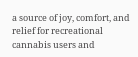a source of joy, comfort, and relief for recreational cannabis users and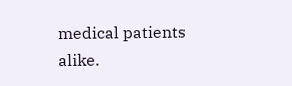medical patients alike.